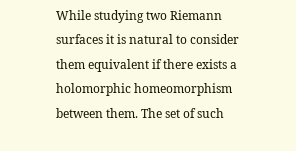While studying two Riemann surfaces it is natural to consider them equivalent if there exists a holomorphic homeomorphism between them. The set of such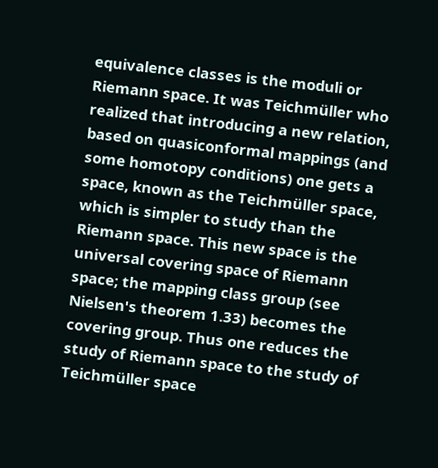equivalence classes is the moduli or Riemann space. It was Teichmüller who realized that introducing a new relation, based on quasiconformal mappings (and some homotopy conditions) one gets a space, known as the Teichmüller space, which is simpler to study than the Riemann space. This new space is the universal covering space of Riemann space; the mapping class group (see Nielsen's theorem 1.33) becomes the covering group. Thus one reduces the study of Riemann space to the study of Teichmüller space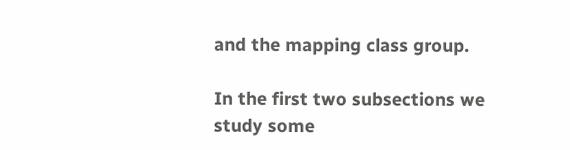and the mapping class group.

In the first two subsections we study some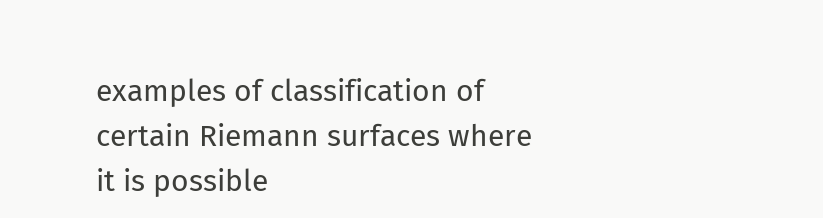examples of classification of certain Riemann surfaces where it is possible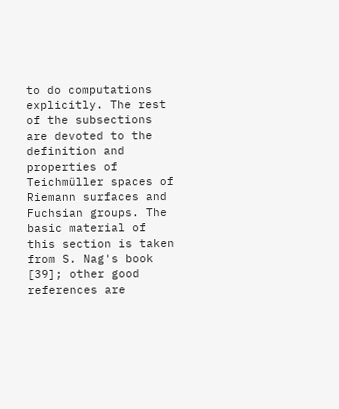to do computations explicitly. The rest of the subsections are devoted to the definition and properties of Teichmüller spaces of Riemann surfaces and Fuchsian groups. The basic material of this section is taken from S. Nag's book [39]; other good references are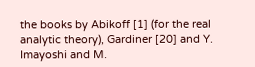the books by Abikoff [1] (for the real analytic theory), Gardiner [20] and Y. Imayoshi and M.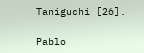Taniguchi [26].

Pablo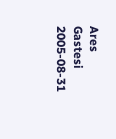Ares Gastesi 2005-08-31